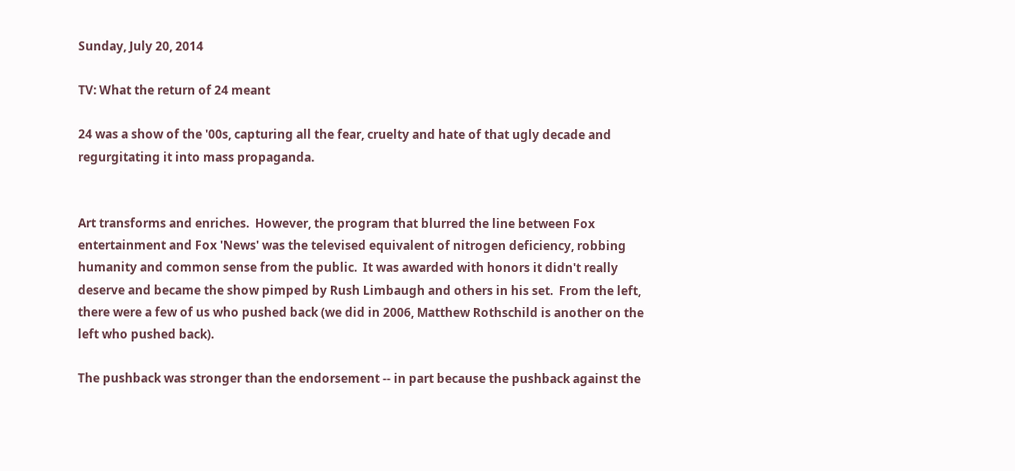Sunday, July 20, 2014

TV: What the return of 24 meant

24 was a show of the '00s, capturing all the fear, cruelty and hate of that ugly decade and regurgitating it into mass propaganda.


Art transforms and enriches.  However, the program that blurred the line between Fox entertainment and Fox 'News' was the televised equivalent of nitrogen deficiency, robbing humanity and common sense from the public.  It was awarded with honors it didn't really deserve and became the show pimped by Rush Limbaugh and others in his set.  From the left, there were a few of us who pushed back (we did in 2006, Matthew Rothschild is another on the left who pushed back).

The pushback was stronger than the endorsement -- in part because the pushback against the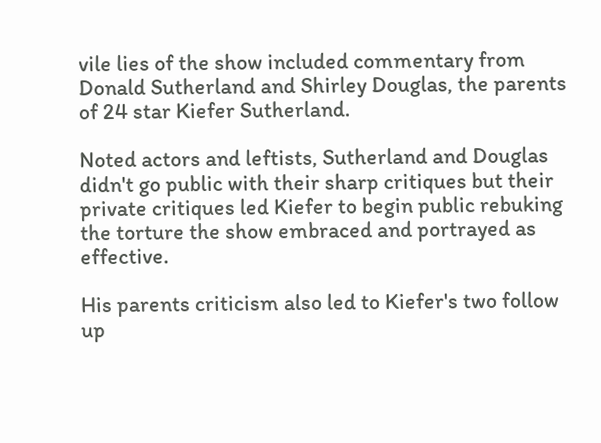vile lies of the show included commentary from Donald Sutherland and Shirley Douglas, the parents of 24 star Kiefer Sutherland.

Noted actors and leftists, Sutherland and Douglas didn't go public with their sharp critiques but their private critiques led Kiefer to begin public rebuking the torture the show embraced and portrayed as effective.

His parents criticism also led to Kiefer's two follow up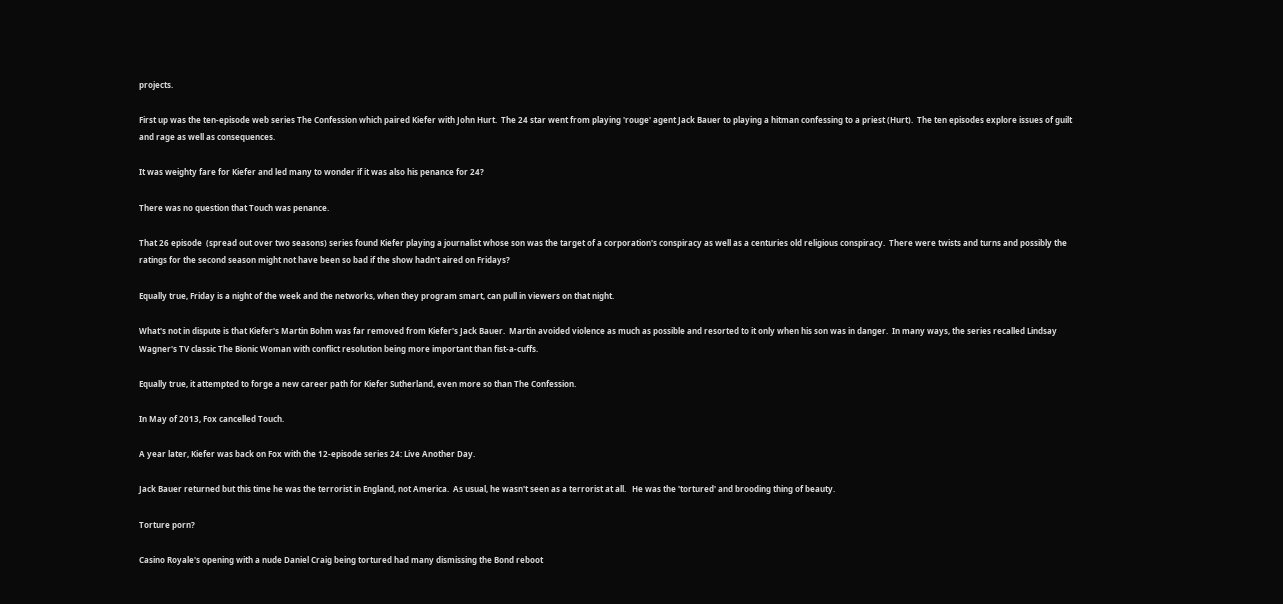projects.

First up was the ten-episode web series The Confession which paired Kiefer with John Hurt.  The 24 star went from playing 'rouge' agent Jack Bauer to playing a hitman confessing to a priest (Hurt).  The ten episodes explore issues of guilt and rage as well as consequences.

It was weighty fare for Kiefer and led many to wonder if it was also his penance for 24?

There was no question that Touch was penance.

That 26 episode  (spread out over two seasons) series found Kiefer playing a journalist whose son was the target of a corporation's conspiracy as well as a centuries old religious conspiracy.  There were twists and turns and possibly the ratings for the second season might not have been so bad if the show hadn't aired on Fridays?

Equally true, Friday is a night of the week and the networks, when they program smart, can pull in viewers on that night.

What's not in dispute is that Kiefer's Martin Bohm was far removed from Kiefer's Jack Bauer.  Martin avoided violence as much as possible and resorted to it only when his son was in danger.  In many ways, the series recalled Lindsay Wagner's TV classic The Bionic Woman with conflict resolution being more important than fist-a-cuffs.

Equally true, it attempted to forge a new career path for Kiefer Sutherland, even more so than The Confession.

In May of 2013, Fox cancelled Touch.

A year later, Kiefer was back on Fox with the 12-episode series 24: Live Another Day.

Jack Bauer returned but this time he was the terrorist in England, not America.  As usual, he wasn't seen as a terrorist at all.   He was the 'tortured' and brooding thing of beauty.

Torture porn?

Casino Royale's opening with a nude Daniel Craig being tortured had many dismissing the Bond reboot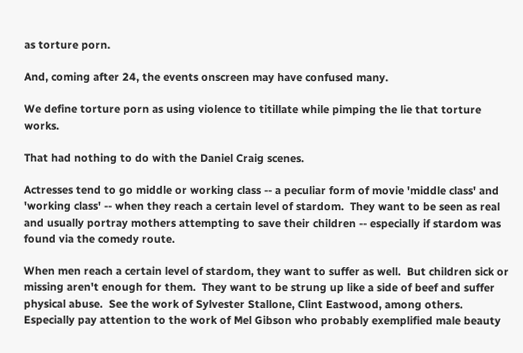as torture porn.

And, coming after 24, the events onscreen may have confused many.

We define torture porn as using violence to titillate while pimping the lie that torture works.

That had nothing to do with the Daniel Craig scenes.

Actresses tend to go middle or working class -- a peculiar form of movie 'middle class' and  'working class' -- when they reach a certain level of stardom.  They want to be seen as real and usually portray mothers attempting to save their children -- especially if stardom was found via the comedy route.

When men reach a certain level of stardom, they want to suffer as well.  But children sick or missing aren't enough for them.  They want to be strung up like a side of beef and suffer physical abuse.  See the work of Sylvester Stallone, Clint Eastwood, among others.  Especially pay attention to the work of Mel Gibson who probably exemplified male beauty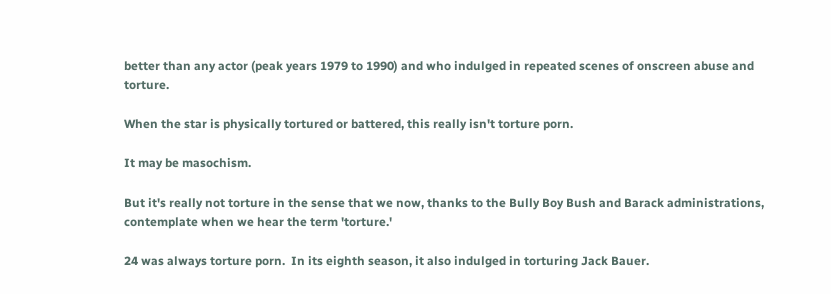better than any actor (peak years 1979 to 1990) and who indulged in repeated scenes of onscreen abuse and torture.

When the star is physically tortured or battered, this really isn't torture porn.

It may be masochism.

But it's really not torture in the sense that we now, thanks to the Bully Boy Bush and Barack administrations, contemplate when we hear the term 'torture.'

24 was always torture porn.  In its eighth season, it also indulged in torturing Jack Bauer.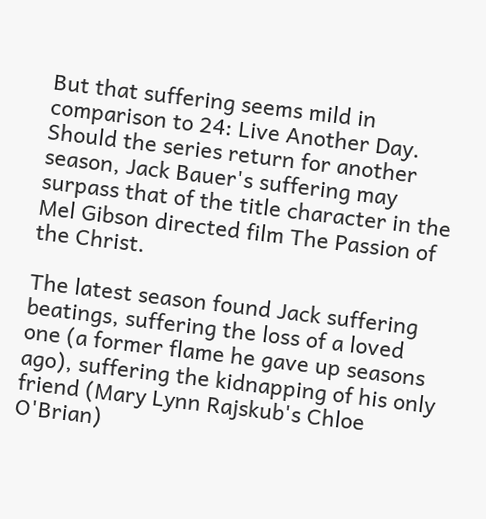But that suffering seems mild in comparison to 24: Live Another Day.  Should the series return for another season, Jack Bauer's suffering may surpass that of the title character in the Mel Gibson directed film The Passion of the Christ.

The latest season found Jack suffering beatings, suffering the loss of a loved one (a former flame he gave up seasons ago), suffering the kidnapping of his only friend (Mary Lynn Rajskub's Chloe O'Brian)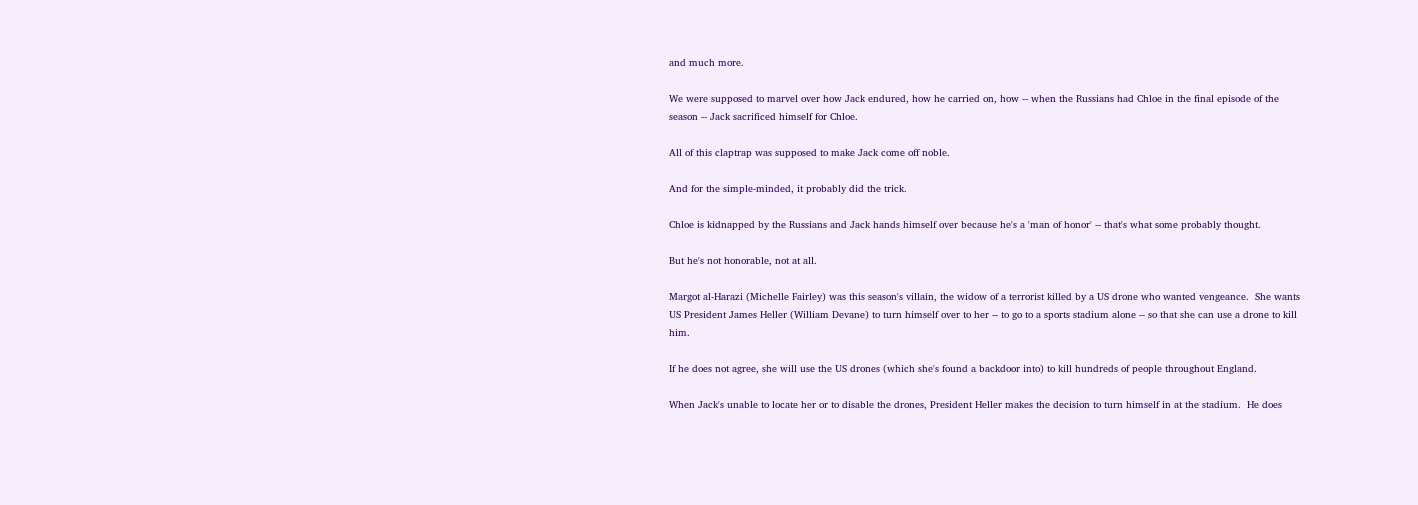and much more.

We were supposed to marvel over how Jack endured, how he carried on, how -- when the Russians had Chloe in the final episode of the season -- Jack sacrificed himself for Chloe.

All of this claptrap was supposed to make Jack come off noble.

And for the simple-minded, it probably did the trick.

Chloe is kidnapped by the Russians and Jack hands himself over because he's a 'man of honor' -- that's what some probably thought.

But he's not honorable, not at all.

Margot al-Harazi (Michelle Fairley) was this season's villain, the widow of a terrorist killed by a US drone who wanted vengeance.  She wants US President James Heller (William Devane) to turn himself over to her -- to go to a sports stadium alone -- so that she can use a drone to kill him.

If he does not agree, she will use the US drones (which she's found a backdoor into) to kill hundreds of people throughout England.

When Jack's unable to locate her or to disable the drones, President Heller makes the decision to turn himself in at the stadium.  He does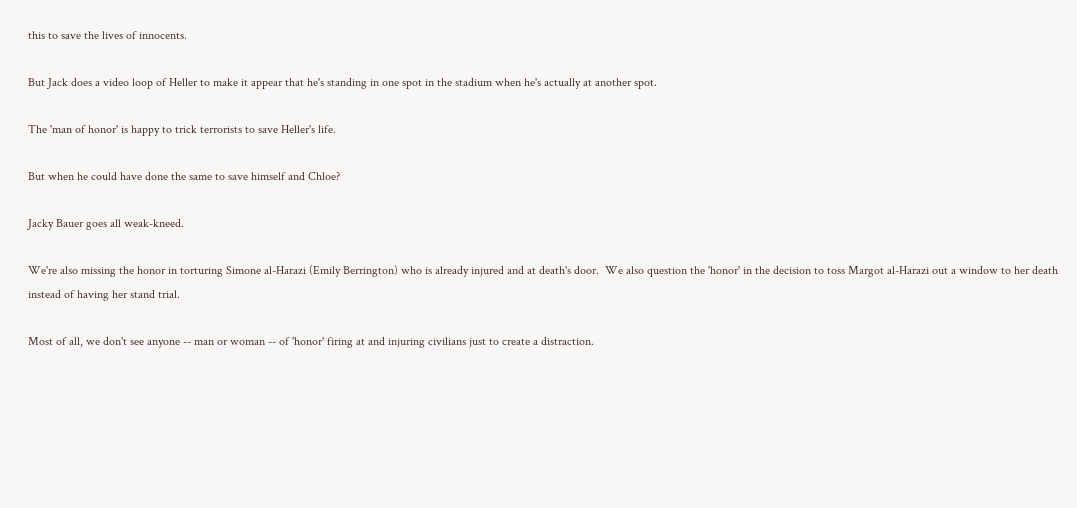this to save the lives of innocents.

But Jack does a video loop of Heller to make it appear that he's standing in one spot in the stadium when he's actually at another spot.

The 'man of honor' is happy to trick terrorists to save Heller's life.

But when he could have done the same to save himself and Chloe?

Jacky Bauer goes all weak-kneed.

We're also missing the honor in torturing Simone al-Harazi (Emily Berrington) who is already injured and at death's door.  We also question the 'honor' in the decision to toss Margot al-Harazi out a window to her death instead of having her stand trial.

Most of all, we don't see anyone -- man or woman -- of 'honor' firing at and injuring civilians just to create a distraction.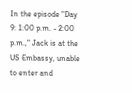In the episode "Day 9: 1:00 p.m. - 2:00 p.m.," Jack is at the US Embassy, unable to enter and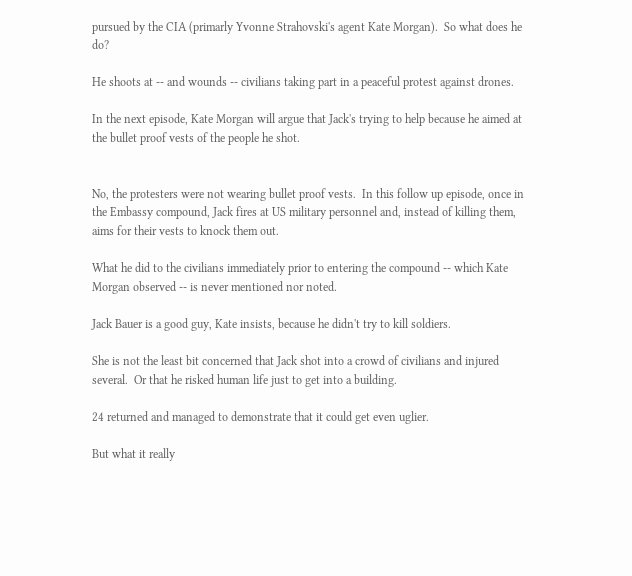pursued by the CIA (primarly Yvonne Strahovski's agent Kate Morgan).  So what does he do?

He shoots at -- and wounds -- civilians taking part in a peaceful protest against drones.

In the next episode, Kate Morgan will argue that Jack's trying to help because he aimed at the bullet proof vests of the people he shot.


No, the protesters were not wearing bullet proof vests.  In this follow up episode, once in the Embassy compound, Jack fires at US military personnel and, instead of killing them, aims for their vests to knock them out.

What he did to the civilians immediately prior to entering the compound -- which Kate Morgan observed -- is never mentioned nor noted.

Jack Bauer is a good guy, Kate insists, because he didn't try to kill soldiers.

She is not the least bit concerned that Jack shot into a crowd of civilians and injured several.  Or that he risked human life just to get into a building.

24 returned and managed to demonstrate that it could get even uglier.

But what it really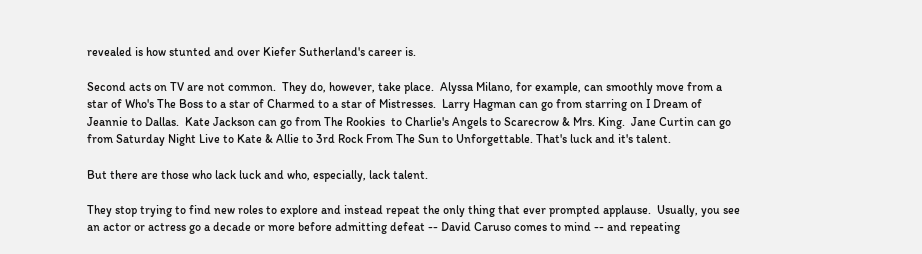revealed is how stunted and over Kiefer Sutherland's career is.

Second acts on TV are not common.  They do, however, take place.  Alyssa Milano, for example, can smoothly move from a star of Who's The Boss to a star of Charmed to a star of Mistresses.  Larry Hagman can go from starring on I Dream of Jeannie to Dallas.  Kate Jackson can go from The Rookies  to Charlie's Angels to Scarecrow & Mrs. King.  Jane Curtin can go from Saturday Night Live to Kate & Allie to 3rd Rock From The Sun to Unforgettable. That's luck and it's talent.

But there are those who lack luck and who, especially, lack talent.

They stop trying to find new roles to explore and instead repeat the only thing that ever prompted applause.  Usually, you see an actor or actress go a decade or more before admitting defeat -- David Caruso comes to mind -- and repeating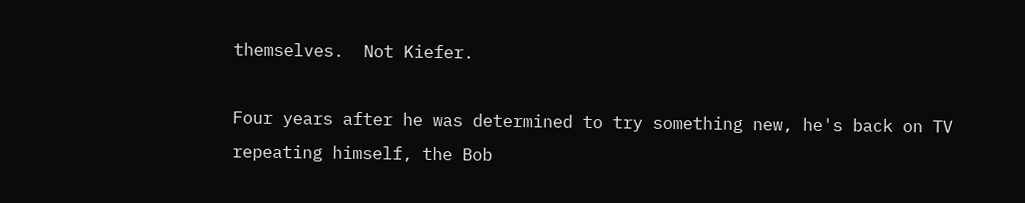themselves.  Not Kiefer.

Four years after he was determined to try something new, he's back on TV repeating himself, the Bob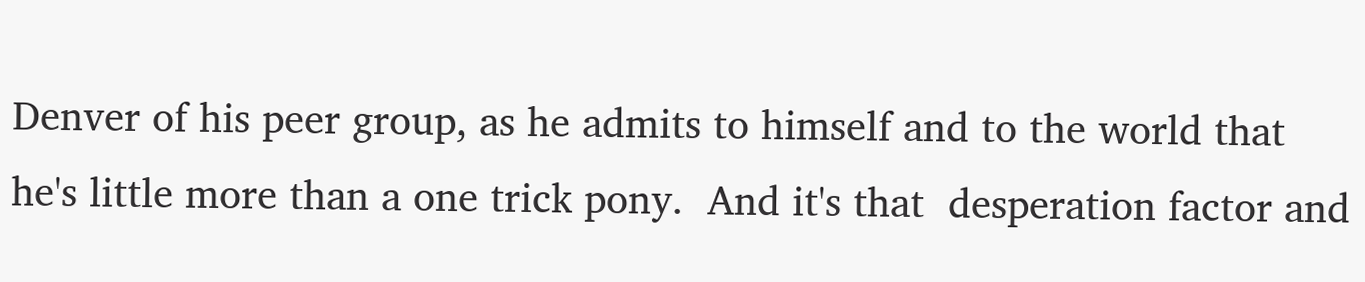Denver of his peer group, as he admits to himself and to the world that he's little more than a one trick pony.  And it's that  desperation factor and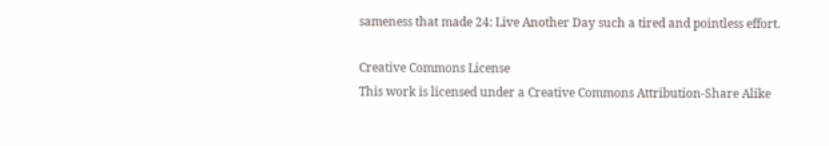sameness that made 24: Live Another Day such a tired and pointless effort.

Creative Commons License
This work is licensed under a Creative Commons Attribution-Share Alike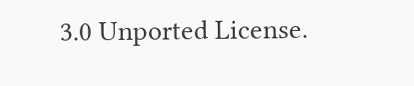3.0 Unported License.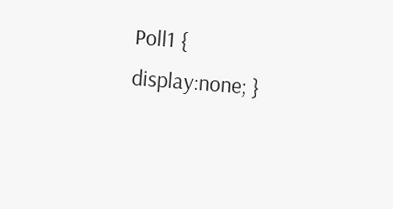Poll1 { display:none; }